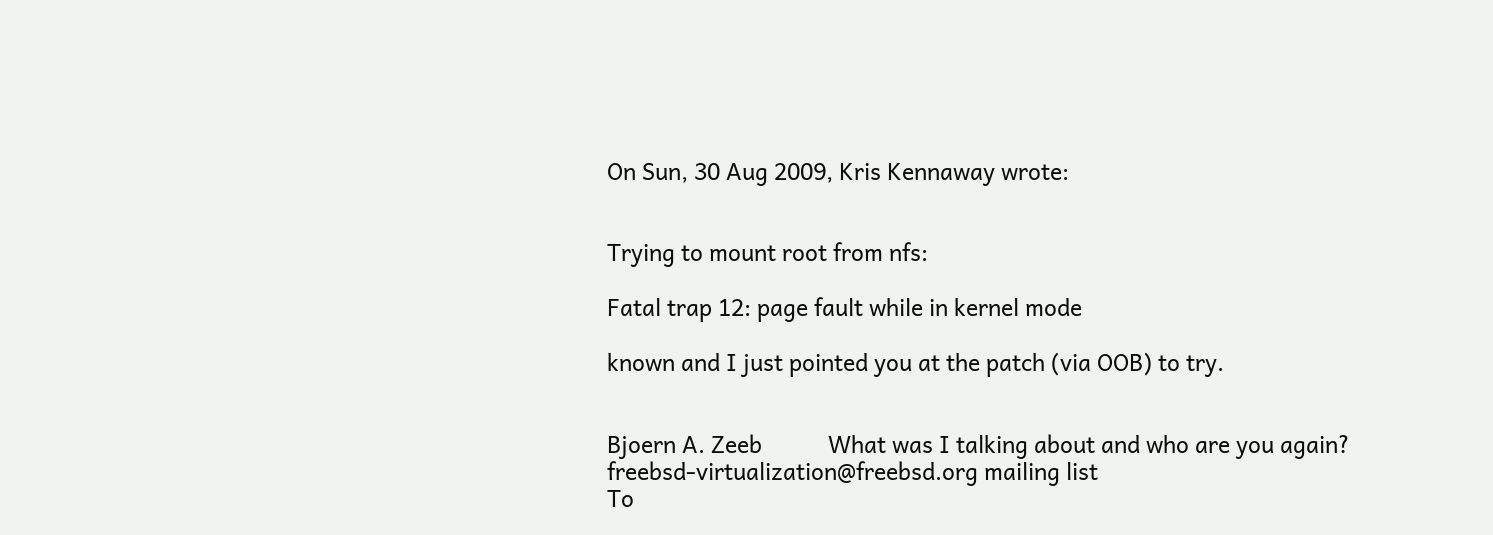On Sun, 30 Aug 2009, Kris Kennaway wrote:


Trying to mount root from nfs:

Fatal trap 12: page fault while in kernel mode

known and I just pointed you at the patch (via OOB) to try.


Bjoern A. Zeeb           What was I talking about and who are you again?
freebsd-virtualization@freebsd.org mailing list
To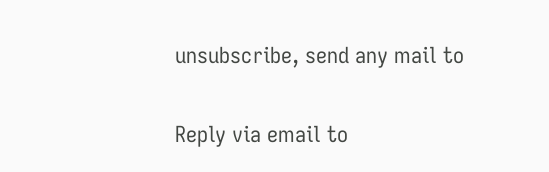unsubscribe, send any mail to

Reply via email to